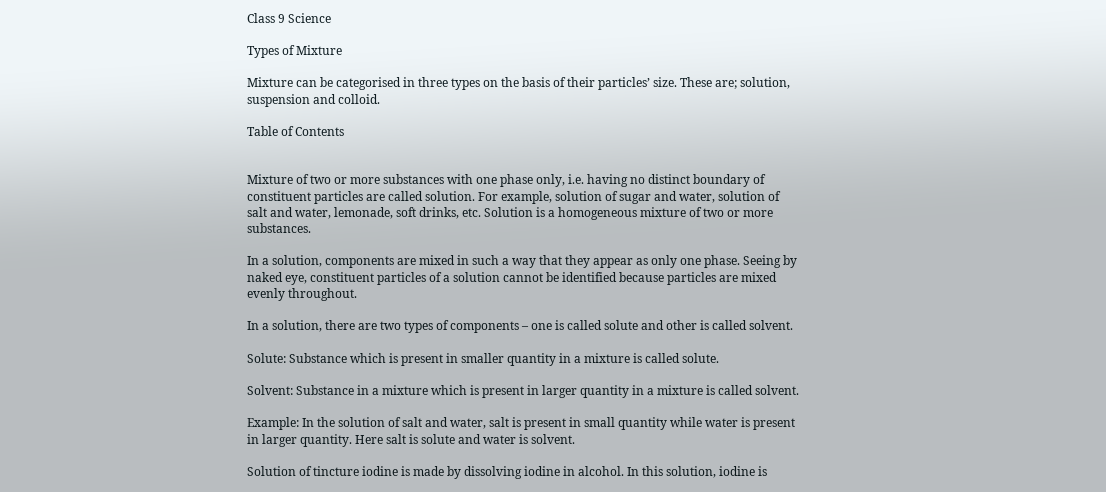Class 9 Science

Types of Mixture

Mixture can be categorised in three types on the basis of their particles’ size. These are; solution, suspension and colloid.

Table of Contents


Mixture of two or more substances with one phase only, i.e. having no distinct boundary of constituent particles are called solution. For example, solution of sugar and water, solution of salt and water, lemonade, soft drinks, etc. Solution is a homogeneous mixture of two or more substances.

In a solution, components are mixed in such a way that they appear as only one phase. Seeing by naked eye, constituent particles of a solution cannot be identified because particles are mixed evenly throughout.

In a solution, there are two types of components – one is called solute and other is called solvent.

Solute: Substance which is present in smaller quantity in a mixture is called solute.

Solvent: Substance in a mixture which is present in larger quantity in a mixture is called solvent.

Example: In the solution of salt and water, salt is present in small quantity while water is present in larger quantity. Here salt is solute and water is solvent.

Solution of tincture iodine is made by dissolving iodine in alcohol. In this solution, iodine is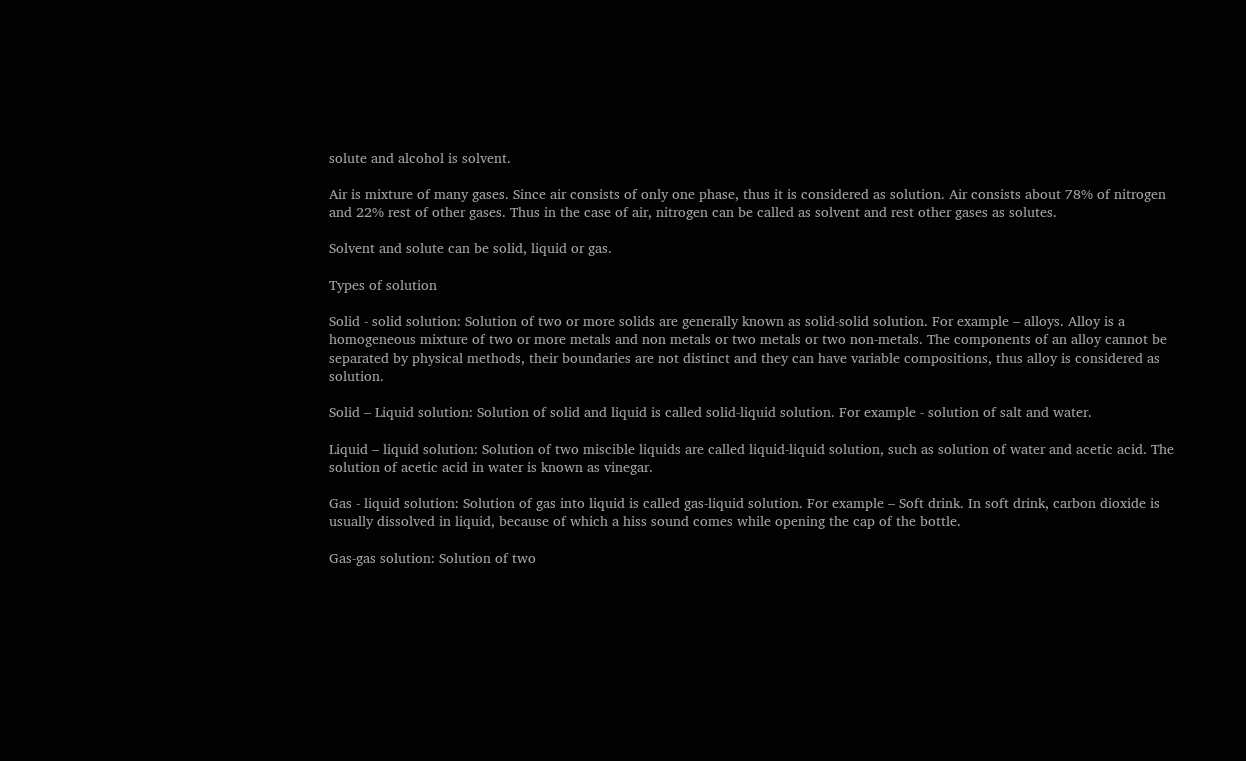solute and alcohol is solvent.

Air is mixture of many gases. Since air consists of only one phase, thus it is considered as solution. Air consists about 78% of nitrogen and 22% rest of other gases. Thus in the case of air, nitrogen can be called as solvent and rest other gases as solutes.

Solvent and solute can be solid, liquid or gas.

Types of solution

Solid - solid solution: Solution of two or more solids are generally known as solid-solid solution. For example – alloys. Alloy is a homogeneous mixture of two or more metals and non metals or two metals or two non-metals. The components of an alloy cannot be separated by physical methods, their boundaries are not distinct and they can have variable compositions, thus alloy is considered as solution.

Solid – Liquid solution: Solution of solid and liquid is called solid-liquid solution. For example - solution of salt and water.

Liquid – liquid solution: Solution of two miscible liquids are called liquid-liquid solution, such as solution of water and acetic acid. The solution of acetic acid in water is known as vinegar.

Gas - liquid solution: Solution of gas into liquid is called gas-liquid solution. For example – Soft drink. In soft drink, carbon dioxide is usually dissolved in liquid, because of which a hiss sound comes while opening the cap of the bottle.

Gas-gas solution: Solution of two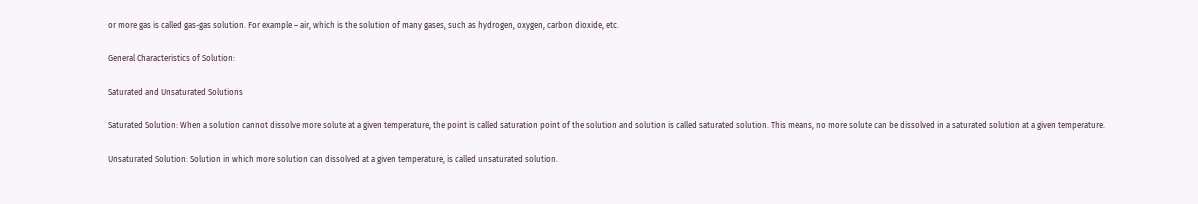or more gas is called gas-gas solution. For example – air, which is the solution of many gases, such as hydrogen, oxygen, carbon dioxide, etc.

General Characteristics of Solution:

Saturated and Unsaturated Solutions

Saturated Solution: When a solution cannot dissolve more solute at a given temperature, the point is called saturation point of the solution and solution is called saturated solution. This means, no more solute can be dissolved in a saturated solution at a given temperature.

Unsaturated Solution: Solution in which more solution can dissolved at a given temperature, is called unsaturated solution.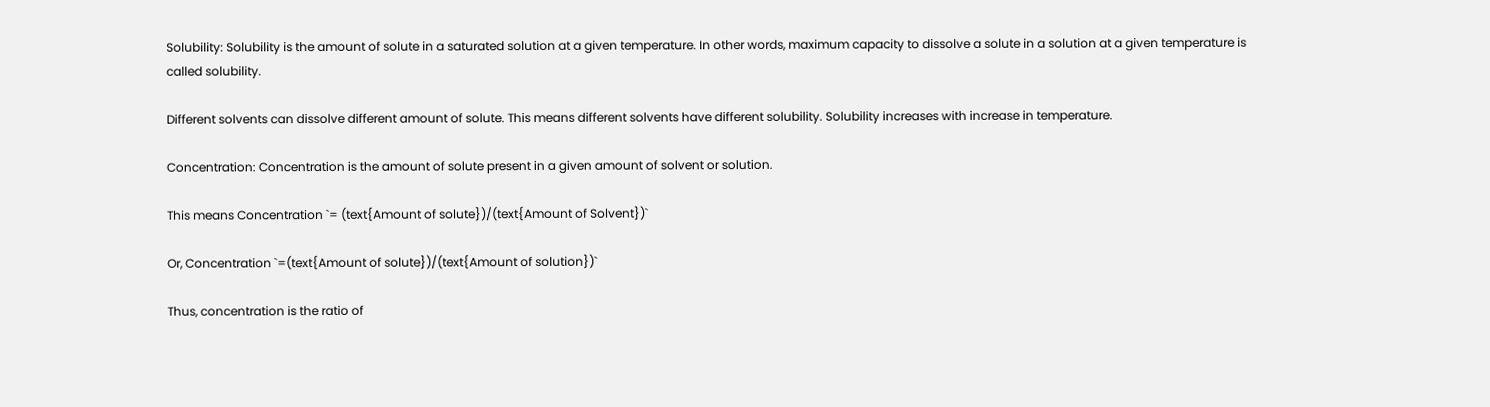Solubility: Solubility is the amount of solute in a saturated solution at a given temperature. In other words, maximum capacity to dissolve a solute in a solution at a given temperature is called solubility.

Different solvents can dissolve different amount of solute. This means different solvents have different solubility. Solubility increases with increase in temperature.

Concentration: Concentration is the amount of solute present in a given amount of solvent or solution.

This means Concentration `= (text{Amount of solute})/(text{Amount of Solvent})`

Or, Concentration `=(text{Amount of solute})/(text{Amount of solution})`

Thus, concentration is the ratio of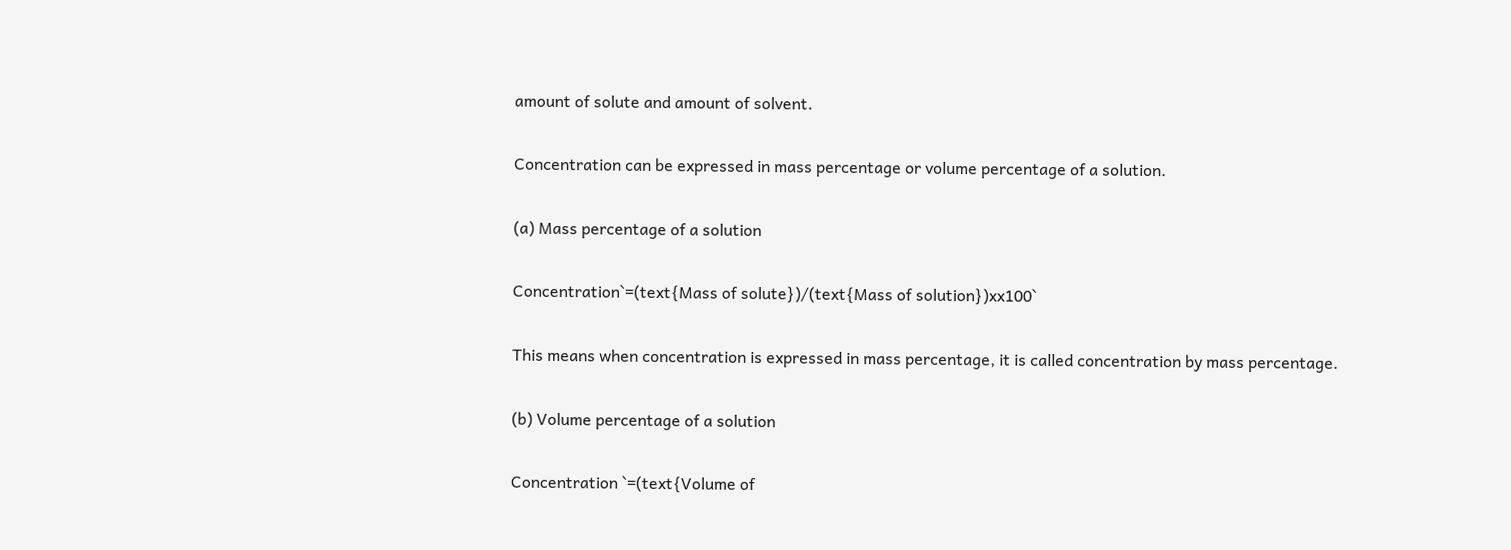amount of solute and amount of solvent.

Concentration can be expressed in mass percentage or volume percentage of a solution.

(a) Mass percentage of a solution

Concentration`=(text{Mass of solute})/(text{Mass of solution})xx100`

This means when concentration is expressed in mass percentage, it is called concentration by mass percentage.

(b) Volume percentage of a solution

Concentration `=(text{Volume of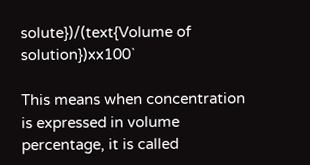solute})/(text{Volume of solution})xx100`

This means when concentration is expressed in volume percentage, it is called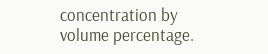concentration by volume percentage.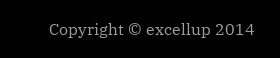Copyright © excellup 2014